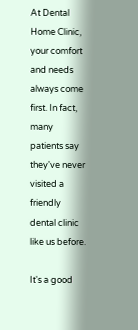At Dental Home Clinic, your comfort and needs always come first. In fact, many patients say they've never visited a friendly dental clinic like us before.

It's a good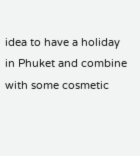idea to have a holiday in Phuket and combine with some cosmetic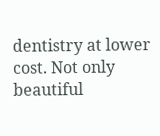dentistry at lower cost. Not only beautiful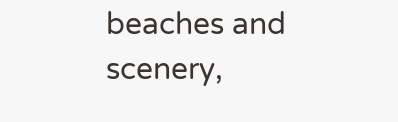beaches and scenery,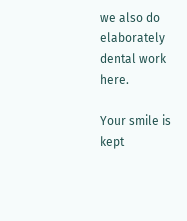we also do elaborately dental work here.

Your smile is kept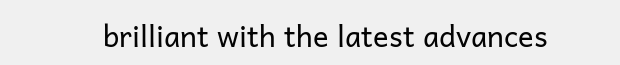brilliant with the latest advances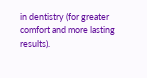in dentistry (for greater comfort and more lasting results).